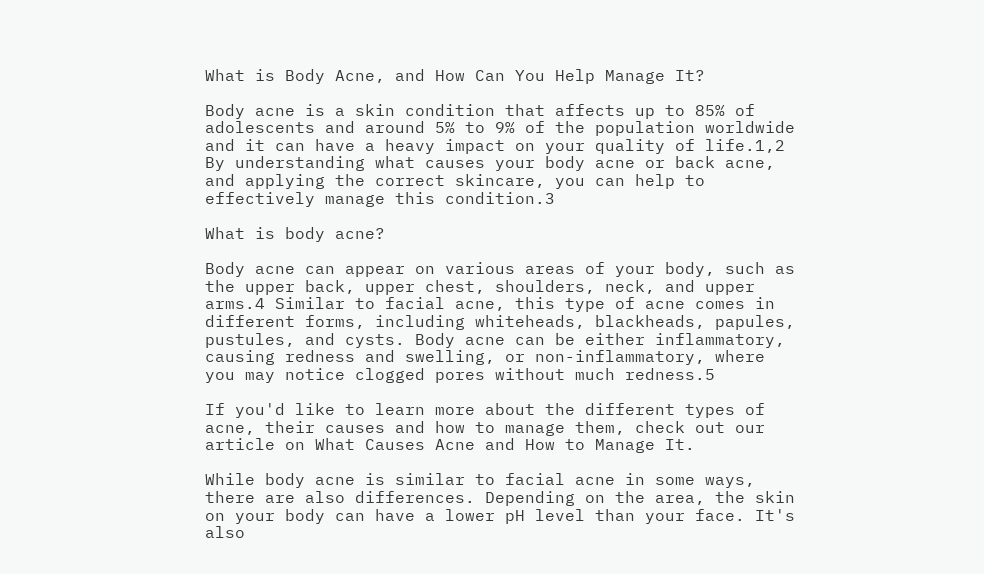What is Body Acne, and How Can You Help Manage It?

Body acne is a skin condition that affects up to 85% of adolescents and around 5% to 9% of the population worldwide and it can have a heavy impact on your quality of life.1,2 By understanding what causes your body acne or back acne, and applying the correct skincare, you can help to effectively manage this condition.3

What is body acne?

Body acne can appear on various areas of your body, such as the upper back, upper chest, shoulders, neck, and upper arms.4 Similar to facial acne, this type of acne comes in different forms, including whiteheads, blackheads, papules, pustules, and cysts. Body acne can be either inflammatory, causing redness and swelling, or non-inflammatory, where you may notice clogged pores without much redness.5

If you'd like to learn more about the different types of acne, their causes and how to manage them, check out our article on What Causes Acne and How to Manage It.

While body acne is similar to facial acne in some ways, there are also differences. Depending on the area, the skin on your body can have a lower pH level than your face. It's also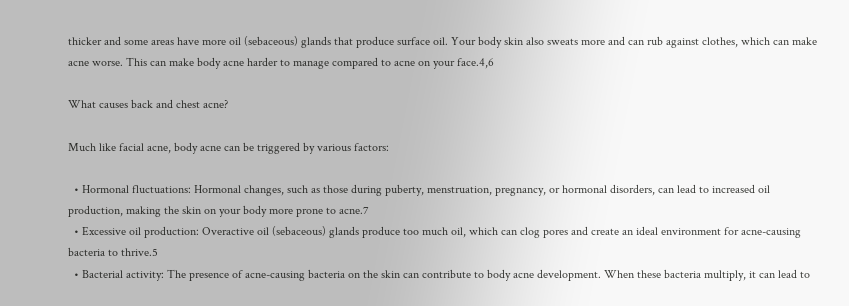thicker and some areas have more oil (sebaceous) glands that produce surface oil. Your body skin also sweats more and can rub against clothes, which can make acne worse. This can make body acne harder to manage compared to acne on your face.4,6

What causes back and chest acne?

Much like facial acne, body acne can be triggered by various factors:

  • Hormonal fluctuations: Hormonal changes, such as those during puberty, menstruation, pregnancy, or hormonal disorders, can lead to increased oil production, making the skin on your body more prone to acne.7
  • Excessive oil production: Overactive oil (sebaceous) glands produce too much oil, which can clog pores and create an ideal environment for acne-causing bacteria to thrive.5
  • Bacterial activity: The presence of acne-causing bacteria on the skin can contribute to body acne development. When these bacteria multiply, it can lead to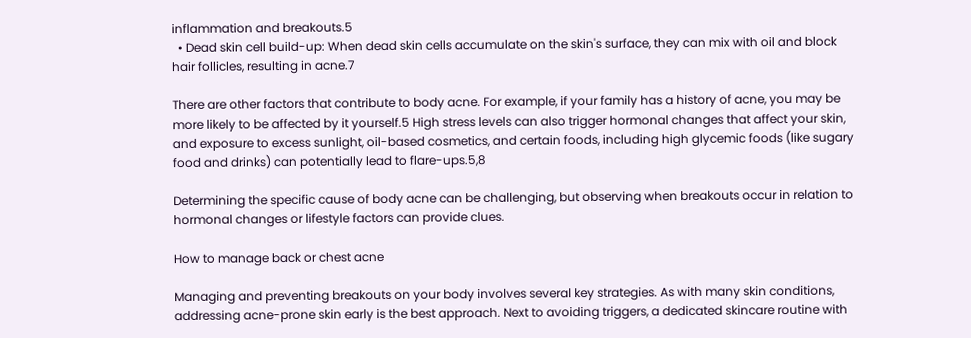inflammation and breakouts.5
  • Dead skin cell build-up: When dead skin cells accumulate on the skin's surface, they can mix with oil and block hair follicles, resulting in acne.7

There are other factors that contribute to body acne. For example, if your family has a history of acne, you may be more likely to be affected by it yourself.5 High stress levels can also trigger hormonal changes that affect your skin, and exposure to excess sunlight, oil-based cosmetics, and certain foods, including high glycemic foods (like sugary food and drinks) can potentially lead to flare-ups.5,8

Determining the specific cause of body acne can be challenging, but observing when breakouts occur in relation to hormonal changes or lifestyle factors can provide clues.

How to manage back or chest acne

Managing and preventing breakouts on your body involves several key strategies. As with many skin conditions, addressing acne-prone skin early is the best approach. Next to avoiding triggers, a dedicated skincare routine with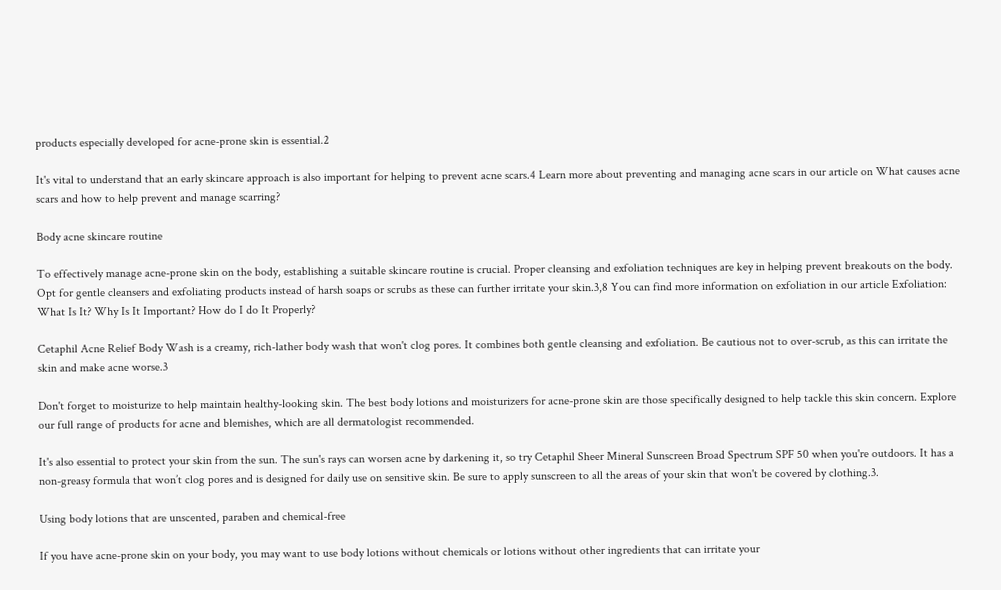products especially developed for acne-prone skin is essential.2

It's vital to understand that an early skincare approach is also important for helping to prevent acne scars.4 Learn more about preventing and managing acne scars in our article on What causes acne scars and how to help prevent and manage scarring?

Body acne skincare routine

To effectively manage acne-prone skin on the body, establishing a suitable skincare routine is crucial. Proper cleansing and exfoliation techniques are key in helping prevent breakouts on the body. Opt for gentle cleansers and exfoliating products instead of harsh soaps or scrubs as these can further irritate your skin.3,8 You can find more information on exfoliation in our article Exfoliation: What Is It? Why Is It Important? How do I do It Properly?

Cetaphil Acne Relief Body Wash is a creamy, rich-lather body wash that won't clog pores. It combines both gentle cleansing and exfoliation. Be cautious not to over-scrub, as this can irritate the skin and make acne worse.3

Don't forget to moisturize to help maintain healthy-looking skin. The best body lotions and moisturizers for acne-prone skin are those specifically designed to help tackle this skin concern. Explore our full range of products for acne and blemishes, which are all dermatologist recommended.

It's also essential to protect your skin from the sun. The sun's rays can worsen acne by darkening it, so try Cetaphil Sheer Mineral Sunscreen Broad Spectrum SPF 50 when you're outdoors. It has a non-greasy formula that won’t clog pores and is designed for daily use on sensitive skin. Be sure to apply sunscreen to all the areas of your skin that won't be covered by clothing.3.

Using body lotions that are unscented, paraben and chemical-free

If you have acne-prone skin on your body, you may want to use body lotions without chemicals or lotions without other ingredients that can irritate your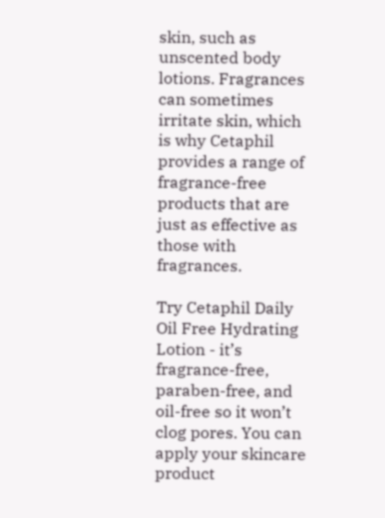skin, such as unscented body lotions. Fragrances can sometimes irritate skin, which is why Cetaphil provides a range of fragrance-free products that are just as effective as those with fragrances.

Try Cetaphil Daily Oil Free Hydrating Lotion - it’s fragrance-free, paraben-free, and oil-free so it won’t clog pores. You can apply your skincare product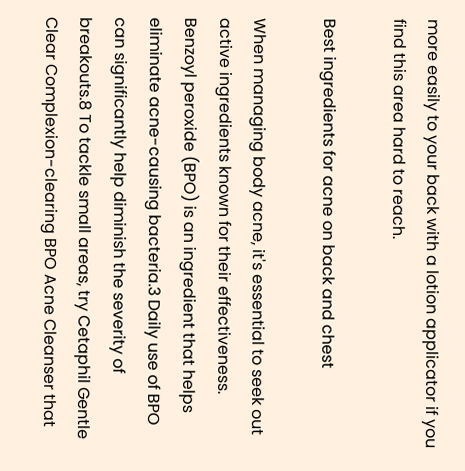more easily to your back with a lotion applicator if you find this area hard to reach.

Best ingredients for acne on back and chest

When managing body acne, it's essential to seek out active ingredients known for their effectiveness. Benzoyl peroxide (BPO) is an ingredient that helps eliminate acne-causing bacteria.3 Daily use of BPO can significantly help diminish the severity of breakouts.8 To tackle small areas, try Cetaphil Gentle Clear Complexion-clearing BPO Acne Cleanser that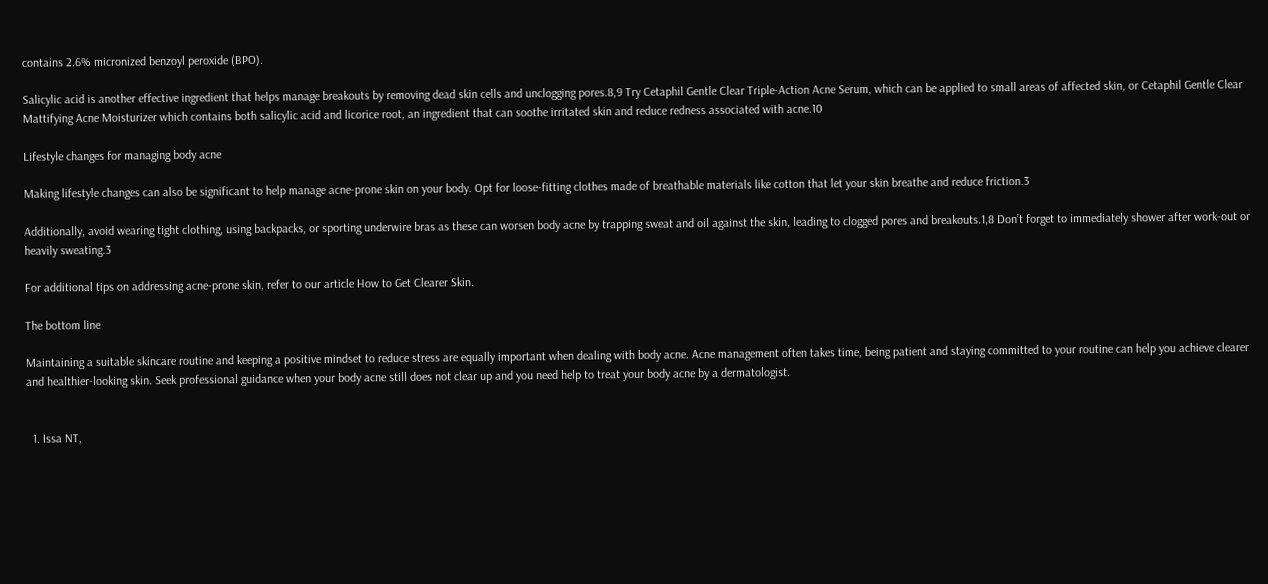contains 2.6% micronized benzoyl peroxide (BPO).

Salicylic acid is another effective ingredient that helps manage breakouts by removing dead skin cells and unclogging pores.8,9 Try Cetaphil Gentle Clear Triple-Action Acne Serum, which can be applied to small areas of affected skin, or Cetaphil Gentle Clear Mattifying Acne Moisturizer which contains both salicylic acid and licorice root, an ingredient that can soothe irritated skin and reduce redness associated with acne.10

Lifestyle changes for managing body acne

Making lifestyle changes can also be significant to help manage acne-prone skin on your body. Opt for loose-fitting clothes made of breathable materials like cotton that let your skin breathe and reduce friction.3

Additionally, avoid wearing tight clothing, using backpacks, or sporting underwire bras as these can worsen body acne by trapping sweat and oil against the skin, leading to clogged pores and breakouts.1,8 Don’t forget to immediately shower after work-out or heavily sweating.3

For additional tips on addressing acne-prone skin, refer to our article How to Get Clearer Skin.

The bottom line

Maintaining a suitable skincare routine and keeping a positive mindset to reduce stress are equally important when dealing with body acne. Acne management often takes time, being patient and staying committed to your routine can help you achieve clearer and healthier-looking skin. Seek professional guidance when your body acne still does not clear up and you need help to treat your body acne by a dermatologist.


  1. Issa NT,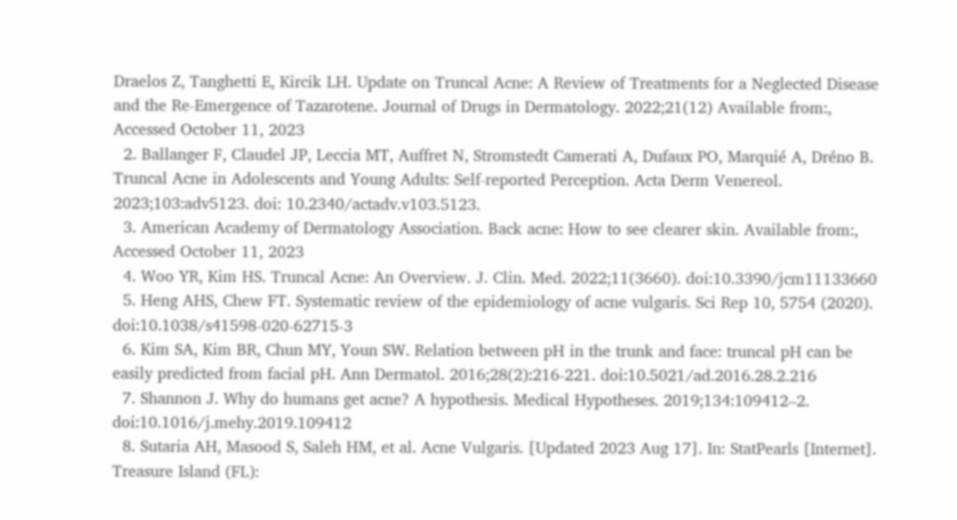Draelos Z, Tanghetti E, Kircik LH. Update on Truncal Acne: A Review of Treatments for a Neglected Disease and the Re-Emergence of Tazarotene. Journal of Drugs in Dermatology. 2022;21(12) Available from:, Accessed October 11, 2023
  2. Ballanger F, Claudel JP, Leccia MT, Auffret N, Stromstedt Camerati A, Dufaux PO, Marquié A, Dréno B. Truncal Acne in Adolescents and Young Adults: Self-reported Perception. Acta Derm Venereol. 2023;103:adv5123. doi: 10.2340/actadv.v103.5123.
  3. American Academy of Dermatology Association. Back acne: How to see clearer skin. Available from:, Accessed October 11, 2023
  4. Woo YR, Kim HS. Truncal Acne: An Overview. J. Clin. Med. 2022;11(3660). doi:10.3390/jcm11133660
  5. Heng AHS, Chew FT. Systematic review of the epidemiology of acne vulgaris. Sci Rep 10, 5754 (2020). doi:10.1038/s41598-020-62715-3
  6. Kim SA, Kim BR, Chun MY, Youn SW. Relation between pH in the trunk and face: truncal pH can be easily predicted from facial pH. Ann Dermatol. 2016;28(2):216-221. doi:10.5021/ad.2016.28.2.216
  7. Shannon J. Why do humans get acne? A hypothesis. Medical Hypotheses. 2019;134:109412–2. doi:10.1016/j.mehy.2019.109412
  8. Sutaria AH, Masood S, Saleh HM, et al. Acne Vulgaris. [Updated 2023 Aug 17]. In: StatPearls [Internet]. Treasure Island (FL):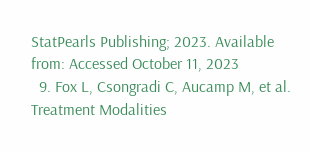StatPearls Publishing; 2023. Available from: Accessed October 11, 2023
  9. Fox L, Csongradi C, Aucamp M, et al. Treatment Modalities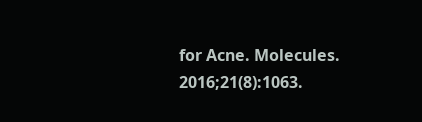for Acne. Molecules. 2016;21(8):1063.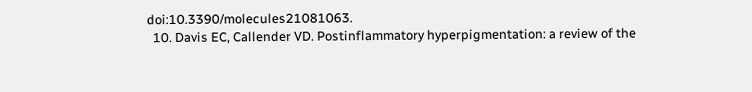doi:10.3390/molecules21081063.
  10. Davis EC, Callender VD. Postinflammatory hyperpigmentation: a review of the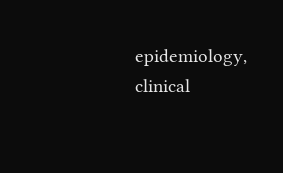epidemiology, clinical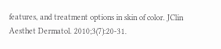features, and treatment options in skin of color. JClin Aesthet Dermatol. 2010;3(7):20-31.